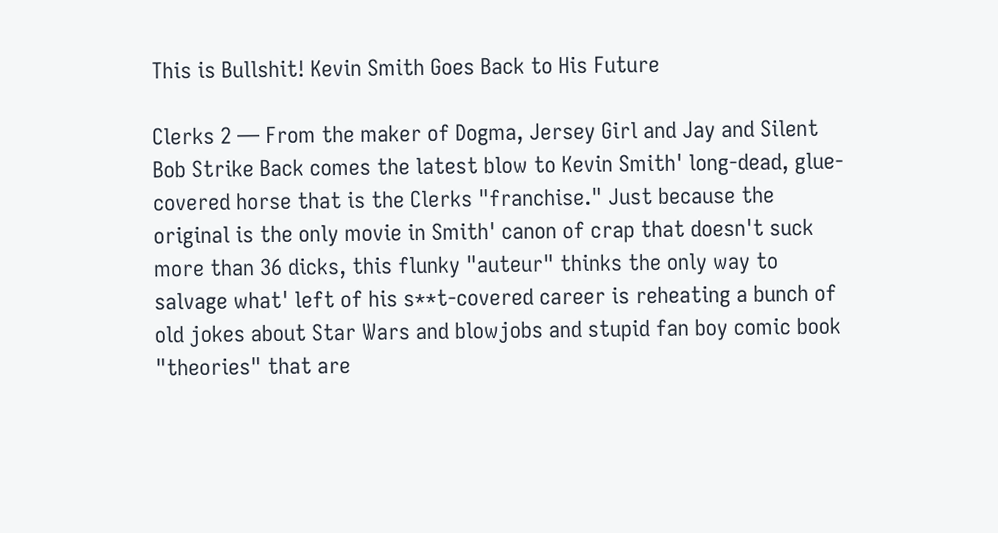This is Bullshit! Kevin Smith Goes Back to His Future

Clerks 2 — From the maker of Dogma, Jersey Girl and Jay and Silent Bob Strike Back comes the latest blow to Kevin Smith' long-dead, glue-covered horse that is the Clerks "franchise." Just because the original is the only movie in Smith' canon of crap that doesn't suck more than 36 dicks, this flunky "auteur" thinks the only way to salvage what' left of his s**t-covered career is reheating a bunch of old jokes about Star Wars and blowjobs and stupid fan boy comic book "theories" that are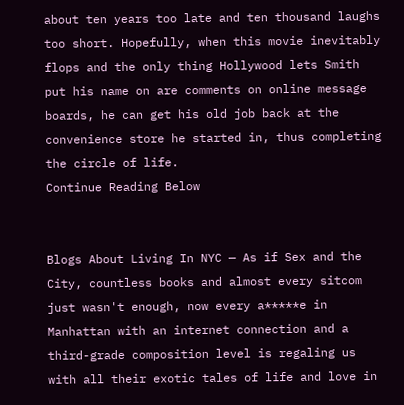about ten years too late and ten thousand laughs too short. Hopefully, when this movie inevitably flops and the only thing Hollywood lets Smith put his name on are comments on online message boards, he can get his old job back at the convenience store he started in, thus completing the circle of life.
Continue Reading Below


Blogs About Living In NYC — As if Sex and the City, countless books and almost every sitcom just wasn't enough, now every a*****e in Manhattan with an internet connection and a third-grade composition level is regaling us with all their exotic tales of life and love in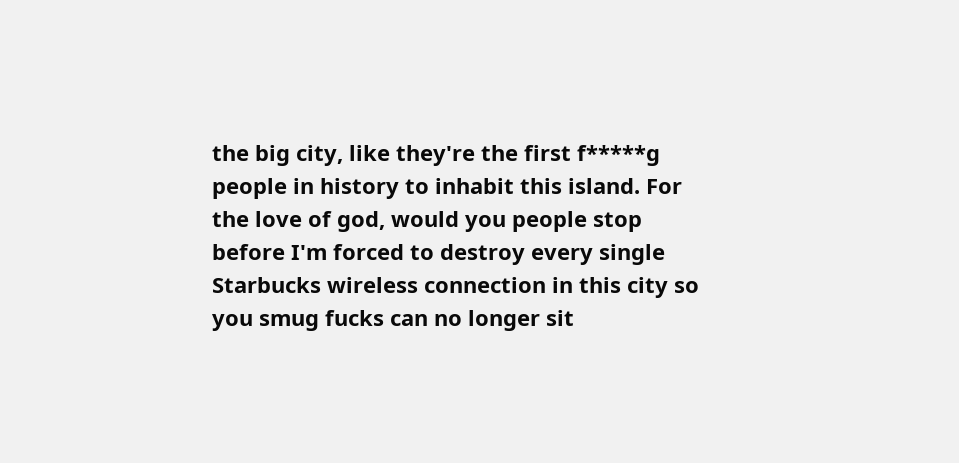the big city, like they're the first f*****g people in history to inhabit this island. For the love of god, would you people stop before I'm forced to destroy every single Starbucks wireless connection in this city so you smug fucks can no longer sit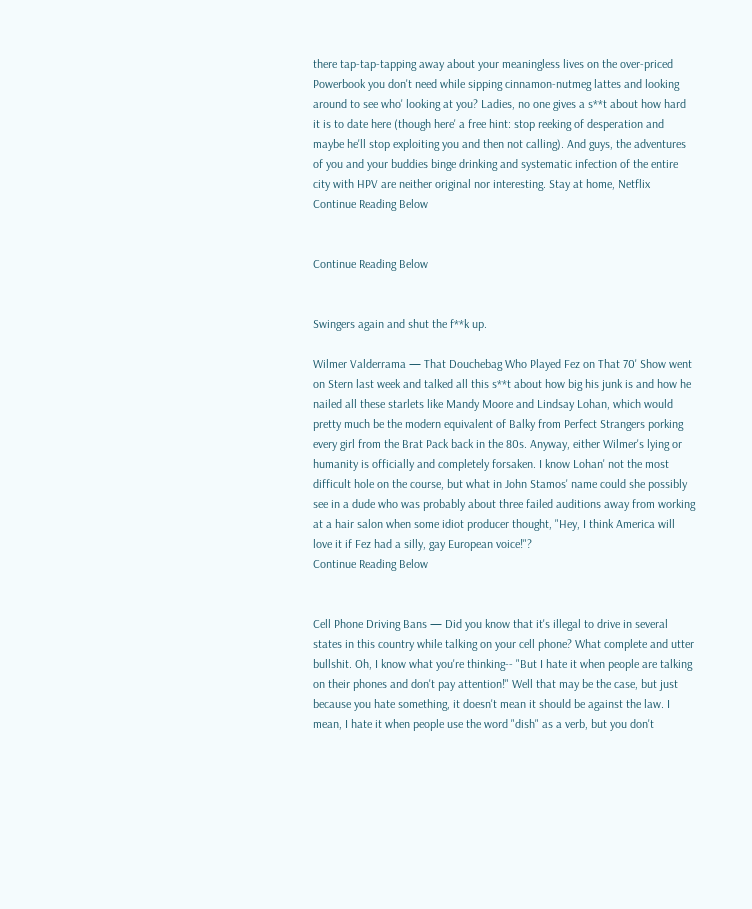there tap-tap-tapping away about your meaningless lives on the over-priced Powerbook you don't need while sipping cinnamon-nutmeg lattes and looking around to see who' looking at you? Ladies, no one gives a s**t about how hard it is to date here (though here' a free hint: stop reeking of desperation and maybe he'll stop exploiting you and then not calling). And guys, the adventures of you and your buddies binge drinking and systematic infection of the entire city with HPV are neither original nor interesting. Stay at home, Netflix
Continue Reading Below


Continue Reading Below


Swingers again and shut the f**k up.

Wilmer Valderrama — That Douchebag Who Played Fez on That 70' Show went on Stern last week and talked all this s**t about how big his junk is and how he nailed all these starlets like Mandy Moore and Lindsay Lohan, which would pretty much be the modern equivalent of Balky from Perfect Strangers porking every girl from the Brat Pack back in the 80s. Anyway, either Wilmer's lying or humanity is officially and completely forsaken. I know Lohan' not the most difficult hole on the course, but what in John Stamos' name could she possibly see in a dude who was probably about three failed auditions away from working at a hair salon when some idiot producer thought, "Hey, I think America will love it if Fez had a silly, gay European voice!"?
Continue Reading Below


Cell Phone Driving Bans — Did you know that it's illegal to drive in several states in this country while talking on your cell phone? What complete and utter bullshit. Oh, I know what you're thinking-- "But I hate it when people are talking on their phones and don't pay attention!" Well that may be the case, but just because you hate something, it doesn't mean it should be against the law. I mean, I hate it when people use the word "dish" as a verb, but you don't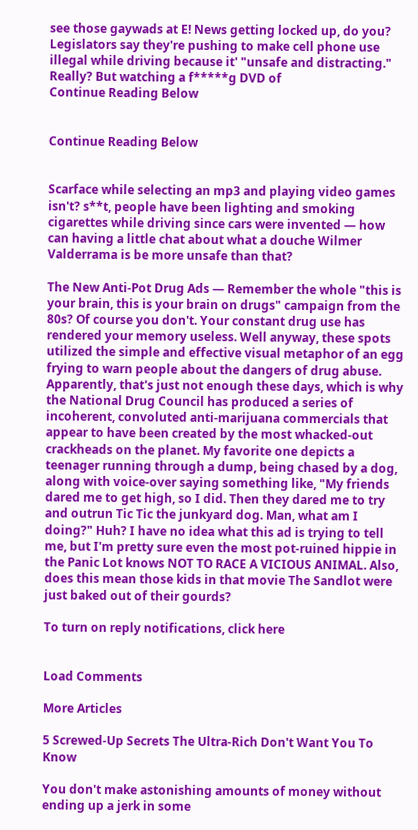see those gaywads at E! News getting locked up, do you? Legislators say they're pushing to make cell phone use illegal while driving because it' "unsafe and distracting." Really? But watching a f*****g DVD of
Continue Reading Below


Continue Reading Below


Scarface while selecting an mp3 and playing video games isn't? s**t, people have been lighting and smoking cigarettes while driving since cars were invented — how can having a little chat about what a douche Wilmer Valderrama is be more unsafe than that?

The New Anti-Pot Drug Ads — Remember the whole "this is your brain, this is your brain on drugs" campaign from the 80s? Of course you don't. Your constant drug use has rendered your memory useless. Well anyway, these spots utilized the simple and effective visual metaphor of an egg frying to warn people about the dangers of drug abuse. Apparently, that's just not enough these days, which is why the National Drug Council has produced a series of incoherent, convoluted anti-marijuana commercials that appear to have been created by the most whacked-out crackheads on the planet. My favorite one depicts a teenager running through a dump, being chased by a dog, along with voice-over saying something like, "My friends dared me to get high, so I did. Then they dared me to try and outrun Tic Tic the junkyard dog. Man, what am I doing?" Huh? I have no idea what this ad is trying to tell me, but I'm pretty sure even the most pot-ruined hippie in the Panic Lot knows NOT TO RACE A VICIOUS ANIMAL. Also, does this mean those kids in that movie The Sandlot were just baked out of their gourds?

To turn on reply notifications, click here


Load Comments

More Articles

5 Screwed-Up Secrets The Ultra-Rich Don't Want You To Know

You don't make astonishing amounts of money without ending up a jerk in some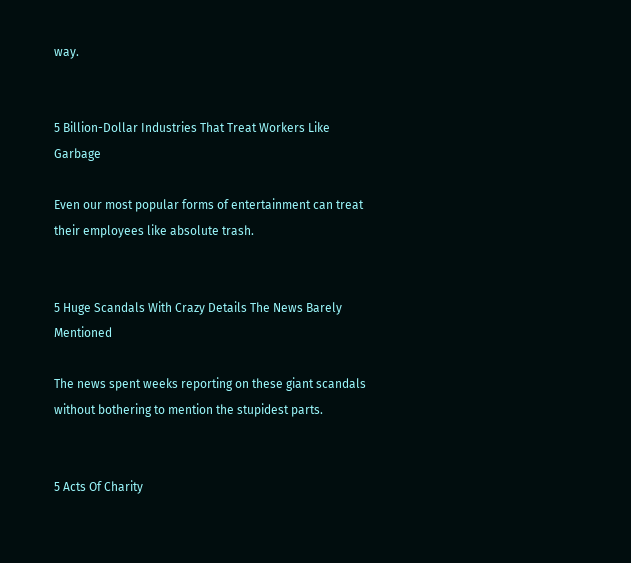way.


5 Billion-Dollar Industries That Treat Workers Like Garbage

Even our most popular forms of entertainment can treat their employees like absolute trash.


5 Huge Scandals With Crazy Details The News Barely Mentioned

The news spent weeks reporting on these giant scandals without bothering to mention the stupidest parts.


5 Acts Of Charity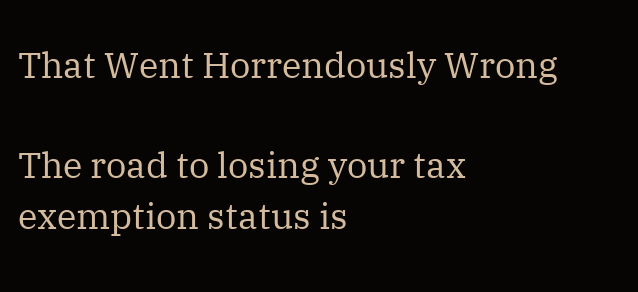That Went Horrendously Wrong

The road to losing your tax exemption status is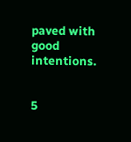paved with good intentions.


5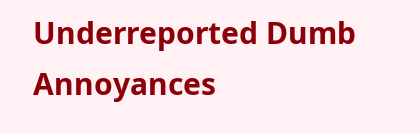Underreported Dumb Annoyances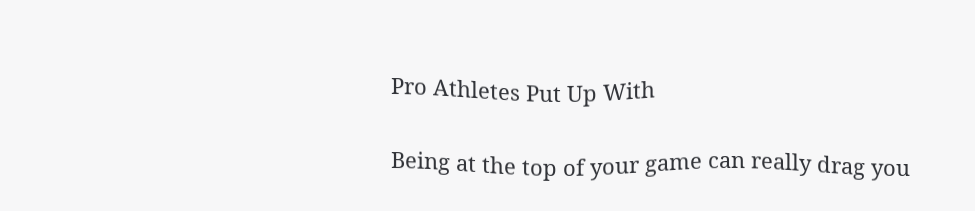Pro Athletes Put Up With

Being at the top of your game can really drag you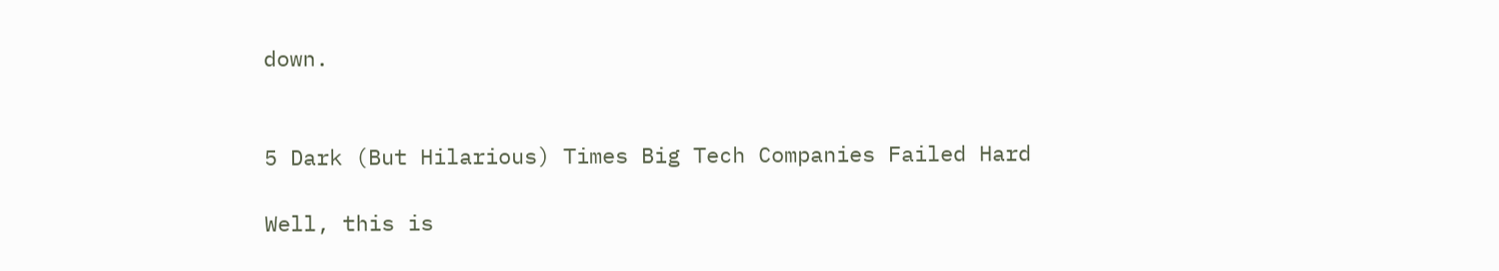down.


5 Dark (But Hilarious) Times Big Tech Companies Failed Hard

Well, this is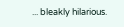... bleakly hilarious.